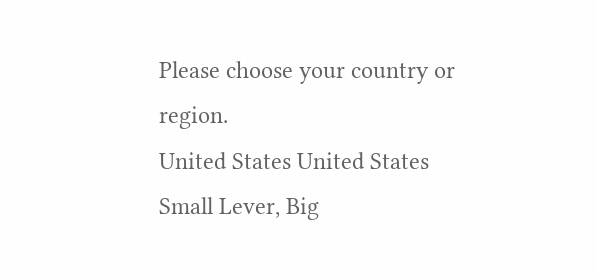Please choose your country or region.
United States United States
Small Lever, Big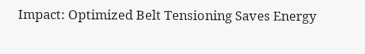Impact: Optimized Belt Tensioning Saves Energy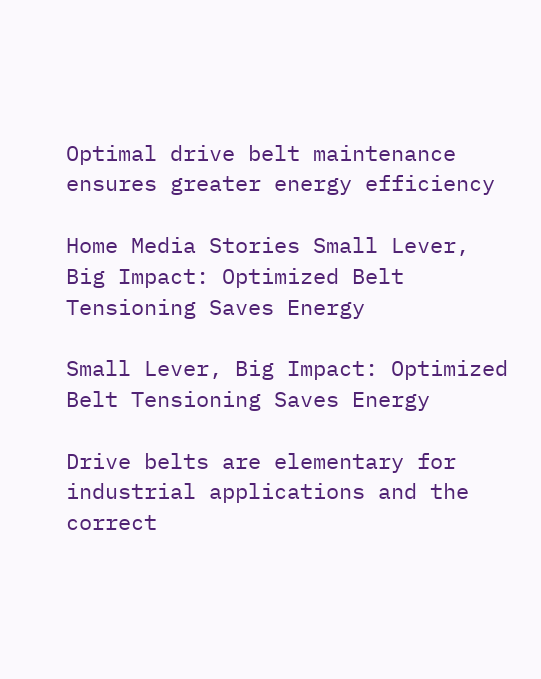Optimal drive belt maintenance ensures greater energy efficiency

Home Media Stories Small Lever, Big Impact: Optimized Belt Tensioning Saves Energy

Small Lever, Big Impact: Optimized Belt Tensioning Saves Energy

Drive belts are elementary for industrial applications and the correct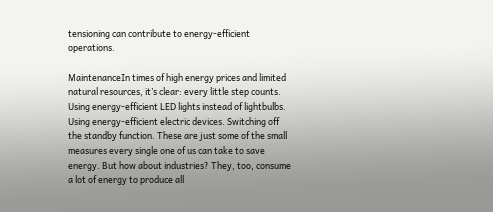tensioning can contribute to energy-efficient operations.

MaintenanceIn times of high energy prices and limited natural resources, it’s clear: every little step counts. Using energy-efficient LED lights instead of lightbulbs. Using energy-efficient electric devices. Switching off the standby function. These are just some of the small measures every single one of us can take to save energy. But how about industries? They, too, consume a lot of energy to produce all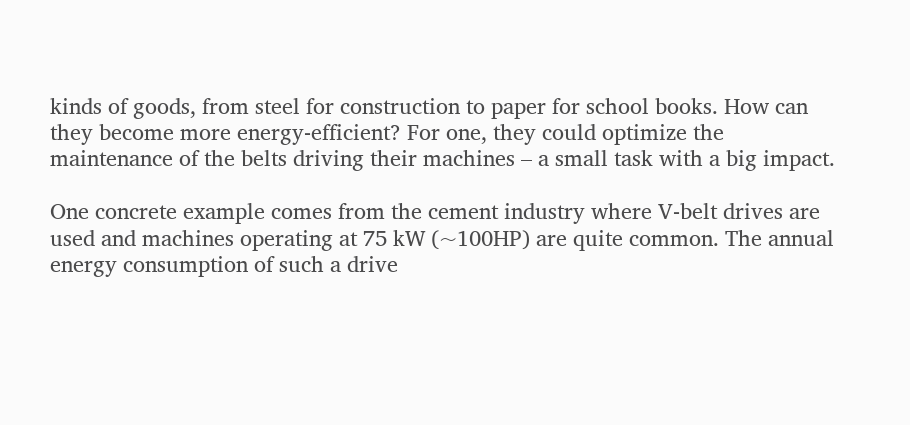kinds of goods, from steel for construction to paper for school books. How can they become more energy-efficient? For one, they could optimize the maintenance of the belts driving their machines – a small task with a big impact.

One concrete example comes from the cement industry where V-belt drives are used and machines operating at 75 kW (~100HP) are quite common. The annual energy consumption of such a drive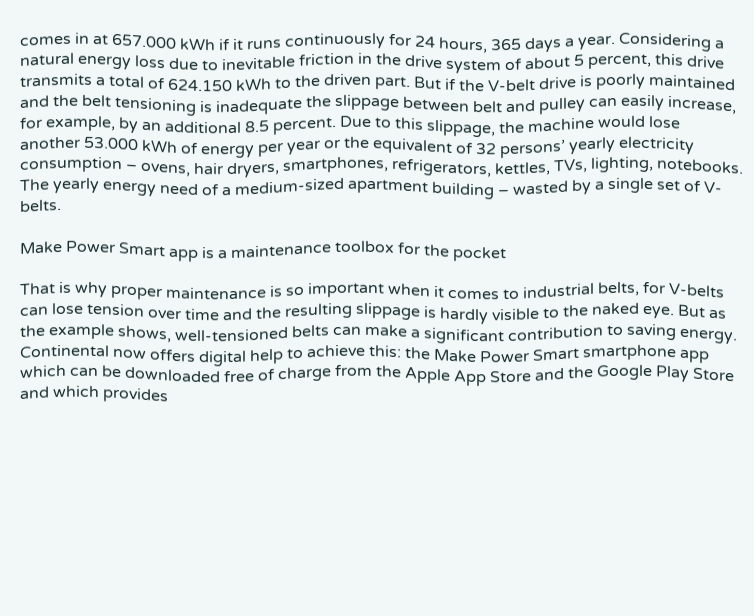comes in at 657.000 kWh if it runs continuously for 24 hours, 365 days a year. Considering a natural energy loss due to inevitable friction in the drive system of about 5 percent, this drive transmits a total of 624.150 kWh to the driven part. But if the V-belt drive is poorly maintained and the belt tensioning is inadequate the slippage between belt and pulley can easily increase, for example, by an additional 8.5 percent. Due to this slippage, the machine would lose another 53.000 kWh of energy per year or the equivalent of 32 persons’ yearly electricity consumption – ovens, hair dryers, smartphones, refrigerators, kettles, TVs, lighting, notebooks. The yearly energy need of a medium-sized apartment building – wasted by a single set of V-belts.

Make Power Smart app is a maintenance toolbox for the pocket

That is why proper maintenance is so important when it comes to industrial belts, for V-belts can lose tension over time and the resulting slippage is hardly visible to the naked eye. But as the example shows, well-tensioned belts can make a significant contribution to saving energy. Continental now offers digital help to achieve this: the Make Power Smart smartphone app which can be downloaded free of charge from the Apple App Store and the Google Play Store and which provides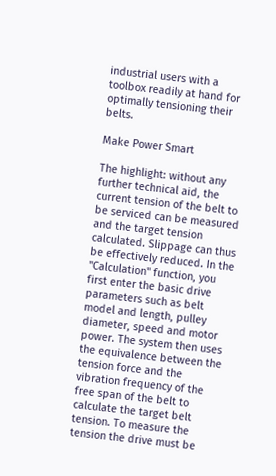industrial users with a toolbox readily at hand for optimally tensioning their belts.

Make Power Smart

The highlight: without any further technical aid, the current tension of the belt to be serviced can be measured and the target tension calculated. Slippage can thus be effectively reduced. In the "Calculation" function, you first enter the basic drive parameters such as belt model and length, pulley diameter, speed and motor power. The system then uses the equivalence between the tension force and the vibration frequency of the free span of the belt to calculate the target belt tension. To measure the tension the drive must be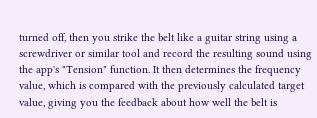turned off, then you strike the belt like a guitar string using a screwdriver or similar tool and record the resulting sound using the app's "Tension" function. It then determines the frequency value, which is compared with the previously calculated target value, giving you the feedback about how well the belt is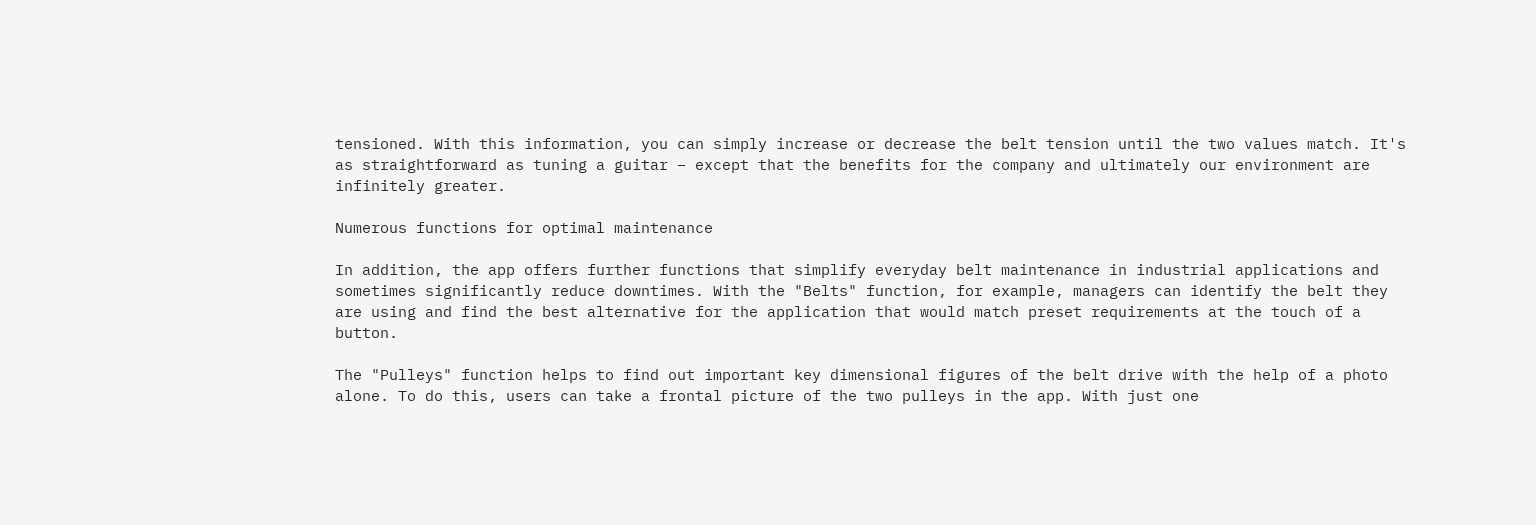tensioned. With this information, you can simply increase or decrease the belt tension until the two values match. It's as straightforward as tuning a guitar – except that the benefits for the company and ultimately our environment are infinitely greater.

Numerous functions for optimal maintenance

In addition, the app offers further functions that simplify everyday belt maintenance in industrial applications and sometimes significantly reduce downtimes. With the "Belts" function, for example, managers can identify the belt they are using and find the best alternative for the application that would match preset requirements at the touch of a button.

The "Pulleys" function helps to find out important key dimensional figures of the belt drive with the help of a photo alone. To do this, users can take a frontal picture of the two pulleys in the app. With just one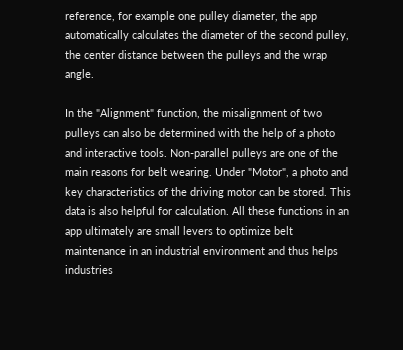reference, for example one pulley diameter, the app automatically calculates the diameter of the second pulley, the center distance between the pulleys and the wrap angle.

In the "Alignment" function, the misalignment of two pulleys can also be determined with the help of a photo and interactive tools. Non-parallel pulleys are one of the main reasons for belt wearing. Under "Motor", a photo and key characteristics of the driving motor can be stored. This data is also helpful for calculation. All these functions in an app ultimately are small levers to optimize belt maintenance in an industrial environment and thus helps industries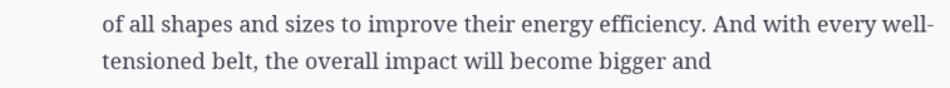of all shapes and sizes to improve their energy efficiency. And with every well-tensioned belt, the overall impact will become bigger and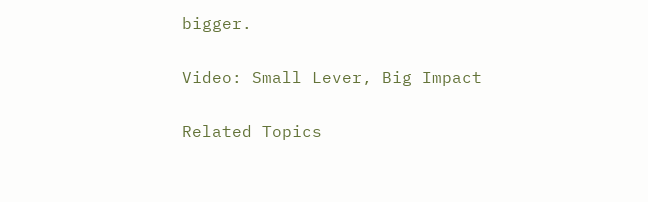bigger.

Video: Small Lever, Big Impact

Related Topics